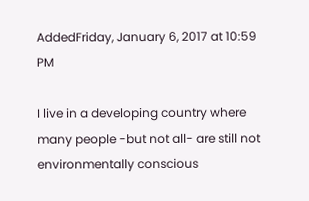AddedFriday, January 6, 2017 at 10:59 PM

I live in a developing country where many people -but not all- are still not environmentally conscious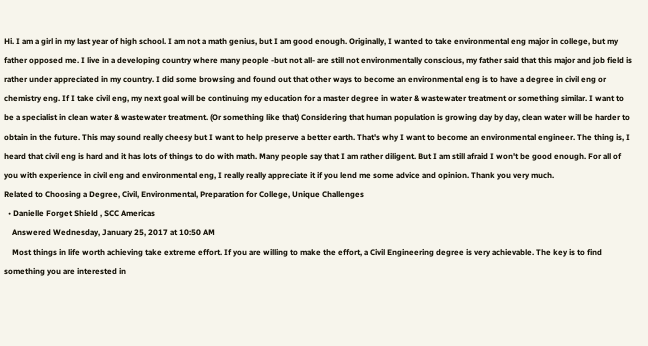Hi. I am a girl in my last year of high school. I am not a math genius, but I am good enough. Originally, I wanted to take environmental eng major in college, but my father opposed me. I live in a developing country where many people -but not all- are still not environmentally conscious, my father said that this major and job field is rather under appreciated in my country. I did some browsing and found out that other ways to become an environmental eng is to have a degree in civil eng or chemistry eng. If I take civil eng, my next goal will be continuing my education for a master degree in water & wastewater treatment or something similar. I want to be a specialist in clean water & wastewater treatment. (Or something like that) Considering that human population is growing day by day, clean water will be harder to obtain in the future. This may sound really cheesy but I want to help preserve a better earth. That's why I want to become an environmental engineer. The thing is, I heard that civil eng is hard and it has lots of things to do with math. Many people say that I am rather diligent. But I am still afraid I won't be good enough. For all of you with experience in civil eng and environmental eng, I really really appreciate it if you lend me some advice and opinion. Thank you very much.
Related to Choosing a Degree, Civil, Environmental, Preparation for College, Unique Challenges
  • Danielle Forget Shield , SCC Americas
    Answered Wednesday, January 25, 2017 at 10:50 AM
    Most things in life worth achieving take extreme effort. If you are willing to make the effort, a Civil Engineering degree is very achievable. The key is to find something you are interested in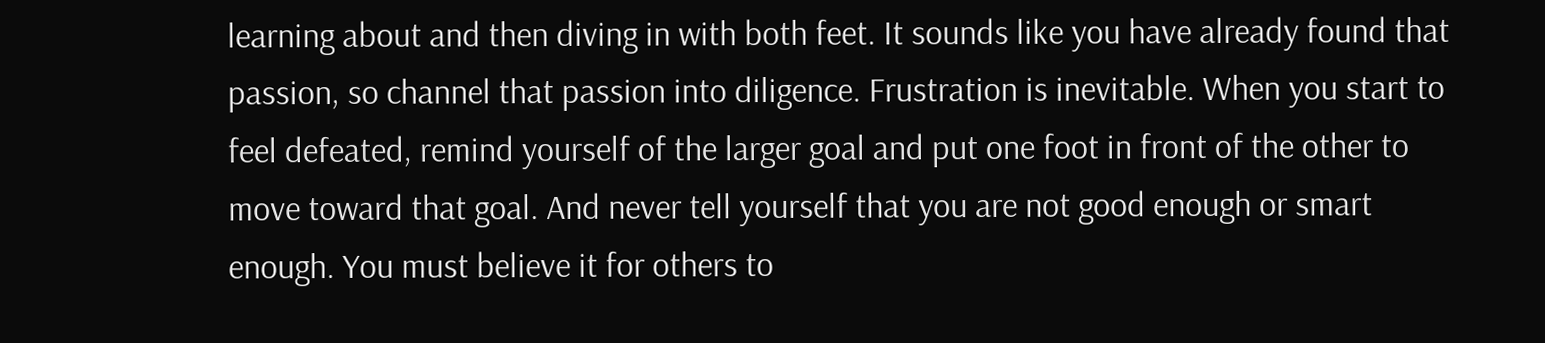learning about and then diving in with both feet. It sounds like you have already found that passion, so channel that passion into diligence. Frustration is inevitable. When you start to feel defeated, remind yourself of the larger goal and put one foot in front of the other to move toward that goal. And never tell yourself that you are not good enough or smart enough. You must believe it for others to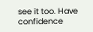see it too. Have confidence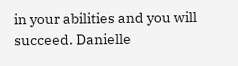in your abilities and you will succeed. Danielle